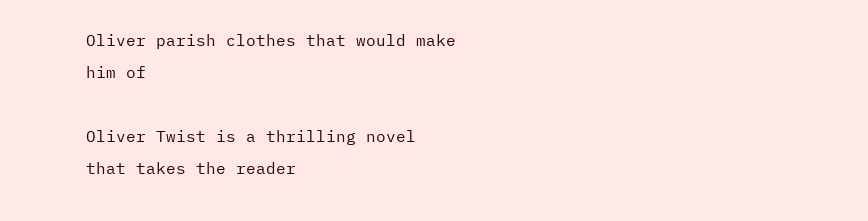Oliver parish clothes that would make him of

Oliver Twist is a thrilling novel that takes the reader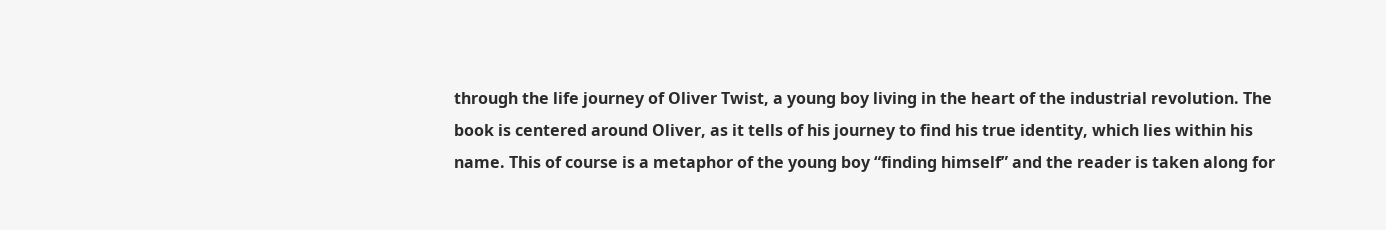through the life journey of Oliver Twist, a young boy living in the heart of the industrial revolution. The book is centered around Oliver, as it tells of his journey to find his true identity, which lies within his name. This of course is a metaphor of the young boy “finding himself” and the reader is taken along for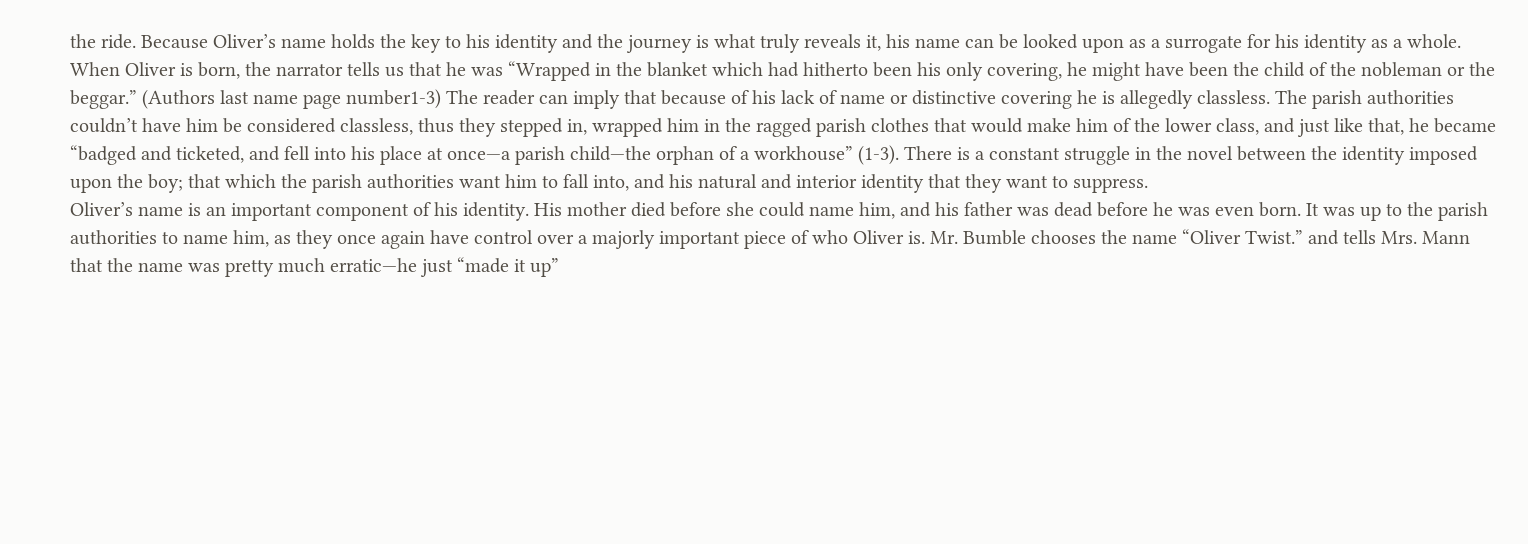the ride. Because Oliver’s name holds the key to his identity and the journey is what truly reveals it, his name can be looked upon as a surrogate for his identity as a whole.
When Oliver is born, the narrator tells us that he was “Wrapped in the blanket which had hitherto been his only covering, he might have been the child of the nobleman or the beggar.” (Authors last name page number1-3) The reader can imply that because of his lack of name or distinctive covering he is allegedly classless. The parish authorities couldn’t have him be considered classless, thus they stepped in, wrapped him in the ragged parish clothes that would make him of the lower class, and just like that, he became “badged and ticketed, and fell into his place at once—a parish child—the orphan of a workhouse” (1-3). There is a constant struggle in the novel between the identity imposed upon the boy; that which the parish authorities want him to fall into, and his natural and interior identity that they want to suppress.
Oliver’s name is an important component of his identity. His mother died before she could name him, and his father was dead before he was even born. It was up to the parish authorities to name him, as they once again have control over a majorly important piece of who Oliver is. Mr. Bumble chooses the name “Oliver Twist.” and tells Mrs. Mann that the name was pretty much erratic—he just “made it up”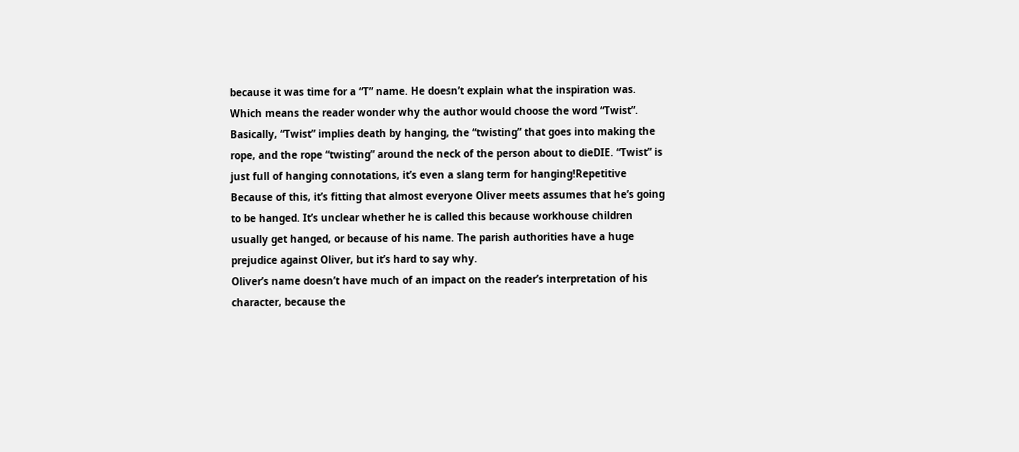because it was time for a “T” name. He doesn’t explain what the inspiration was.
Which means the reader wonder why the author would choose the word “Twist”. Basically, “Twist” implies death by hanging, the “twisting” that goes into making the rope, and the rope “twisting” around the neck of the person about to dieDIE. “Twist” is just full of hanging connotations, it’s even a slang term for hanging!Repetitive Because of this, it’s fitting that almost everyone Oliver meets assumes that he’s going to be hanged. It’s unclear whether he is called this because workhouse children usually get hanged, or because of his name. The parish authorities have a huge prejudice against Oliver, but it’s hard to say why.
Oliver’s name doesn’t have much of an impact on the reader’s interpretation of his character, because the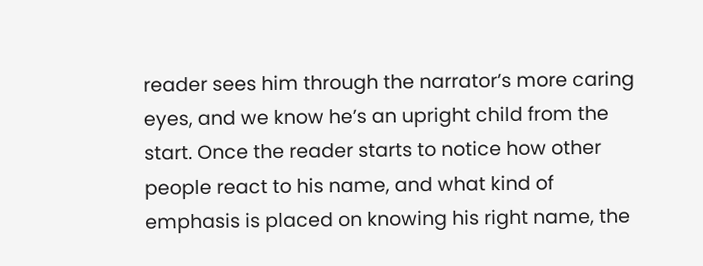reader sees him through the narrator’s more caring eyes, and we know he’s an upright child from the start. Once the reader starts to notice how other people react to his name, and what kind of emphasis is placed on knowing his right name, the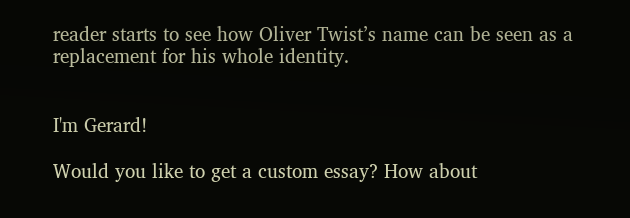reader starts to see how Oliver Twist’s name can be seen as a replacement for his whole identity.


I'm Gerard!

Would you like to get a custom essay? How about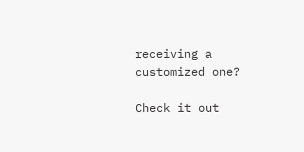receiving a customized one?

Check it out